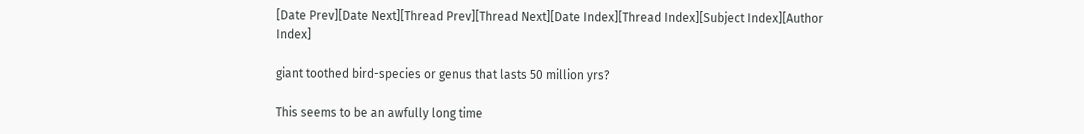[Date Prev][Date Next][Thread Prev][Thread Next][Date Index][Thread Index][Subject Index][Author Index]

giant toothed bird-species or genus that lasts 50 million yrs?

This seems to be an awfully long time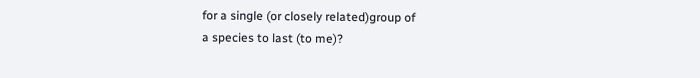for a single (or closely related)group of
a species to last (to me)?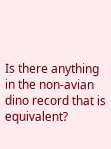Is there anything in the non-avian dino record that is equivalent?